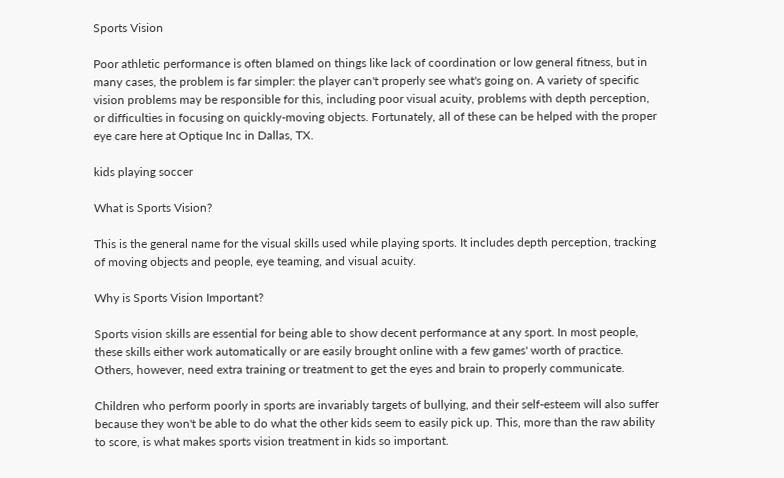Sports Vision

Poor athletic performance is often blamed on things like lack of coordination or low general fitness, but in many cases, the problem is far simpler: the player can't properly see what's going on. A variety of specific vision problems may be responsible for this, including poor visual acuity, problems with depth perception, or difficulties in focusing on quickly-moving objects. Fortunately, all of these can be helped with the proper eye care here at Optique Inc in Dallas, TX.

kids playing soccer

What is Sports Vision?

This is the general name for the visual skills used while playing sports. It includes depth perception, tracking of moving objects and people, eye teaming, and visual acuity.

Why is Sports Vision Important?

Sports vision skills are essential for being able to show decent performance at any sport. In most people, these skills either work automatically or are easily brought online with a few games' worth of practice. Others, however, need extra training or treatment to get the eyes and brain to properly communicate.

Children who perform poorly in sports are invariably targets of bullying, and their self-esteem will also suffer because they won't be able to do what the other kids seem to easily pick up. This, more than the raw ability to score, is what makes sports vision treatment in kids so important.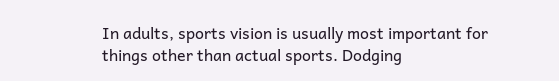In adults, sports vision is usually most important for things other than actual sports. Dodging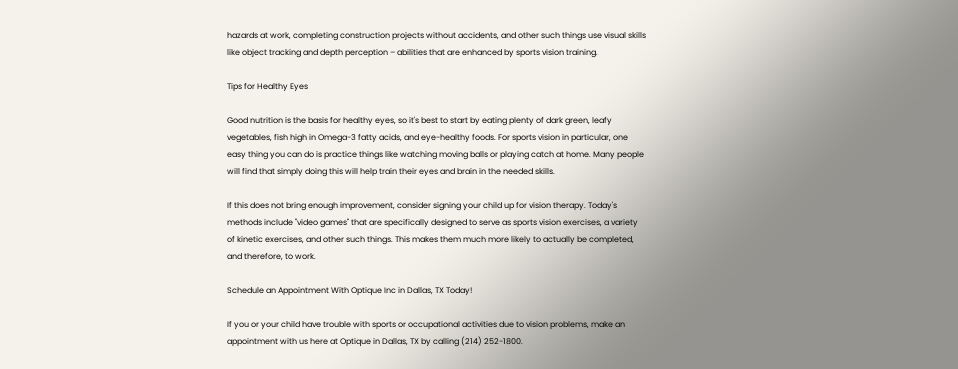hazards at work, completing construction projects without accidents, and other such things use visual skills like object tracking and depth perception – abilities that are enhanced by sports vision training.

Tips for Healthy Eyes

Good nutrition is the basis for healthy eyes, so it's best to start by eating plenty of dark green, leafy vegetables, fish high in Omega-3 fatty acids, and eye-healthy foods. For sports vision in particular, one easy thing you can do is practice things like watching moving balls or playing catch at home. Many people will find that simply doing this will help train their eyes and brain in the needed skills.

If this does not bring enough improvement, consider signing your child up for vision therapy. Today's methods include "video games" that are specifically designed to serve as sports vision exercises, a variety of kinetic exercises, and other such things. This makes them much more likely to actually be completed, and therefore, to work.

Schedule an Appointment With Optique Inc in Dallas, TX Today!

If you or your child have trouble with sports or occupational activities due to vision problems, make an appointment with us here at Optique in Dallas, TX by calling (214) 252-1800.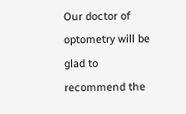Our doctor of optometry will be glad to recommend the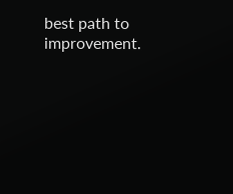best path to improvement.